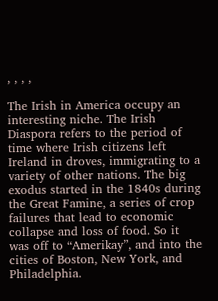, , , ,

The Irish in America occupy an interesting niche. The Irish Diaspora refers to the period of time where Irish citizens left Ireland in droves, immigrating to a variety of other nations. The big exodus started in the 1840s during the Great Famine, a series of crop failures that lead to economic collapse and loss of food. So it was off to “Amerikay”, and into the cities of Boston, New York, and Philadelphia.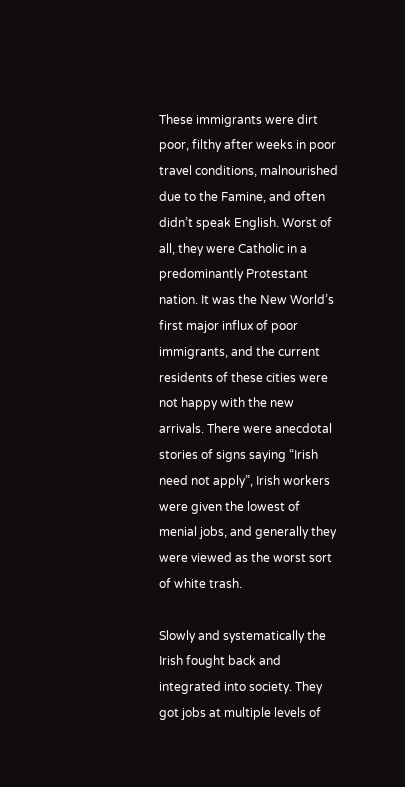These immigrants were dirt poor, filthy after weeks in poor travel conditions, malnourished due to the Famine, and often didn’t speak English. Worst of all, they were Catholic in a predominantly Protestant nation. It was the New World’s first major influx of poor immigrants, and the current residents of these cities were not happy with the new arrivals. There were anecdotal stories of signs saying “Irish need not apply”, Irish workers were given the lowest of menial jobs, and generally they were viewed as the worst sort of white trash.

Slowly and systematically the Irish fought back and integrated into society. They got jobs at multiple levels of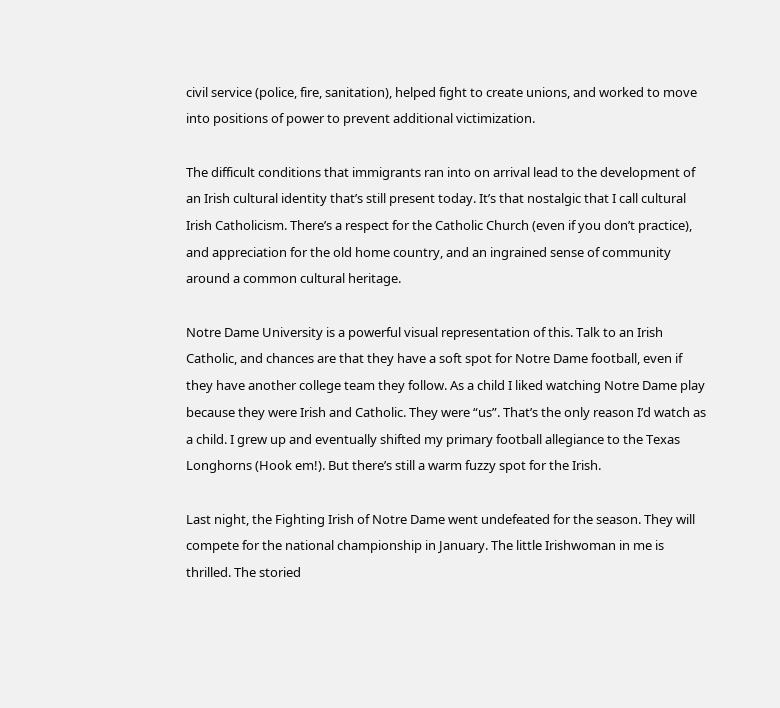civil service (police, fire, sanitation), helped fight to create unions, and worked to move into positions of power to prevent additional victimization.

The difficult conditions that immigrants ran into on arrival lead to the development of an Irish cultural identity that’s still present today. It’s that nostalgic that I call cultural Irish Catholicism. There’s a respect for the Catholic Church (even if you don’t practice), and appreciation for the old home country, and an ingrained sense of community around a common cultural heritage.

Notre Dame University is a powerful visual representation of this. Talk to an Irish Catholic, and chances are that they have a soft spot for Notre Dame football, even if they have another college team they follow. As a child I liked watching Notre Dame play because they were Irish and Catholic. They were “us”. That’s the only reason I’d watch as a child. I grew up and eventually shifted my primary football allegiance to the Texas Longhorns (Hook em!). But there’s still a warm fuzzy spot for the Irish.

Last night, the Fighting Irish of Notre Dame went undefeated for the season. They will compete for the national championship in January. The little Irishwoman in me is thrilled. The storied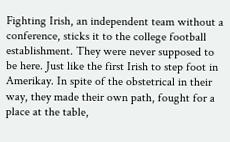Fighting Irish, an independent team without a conference, sticks it to the college football establishment. They were never supposed to be here. Just like the first Irish to step foot in Amerikay. In spite of the obstetrical in their way, they made their own path, fought for a place at the table,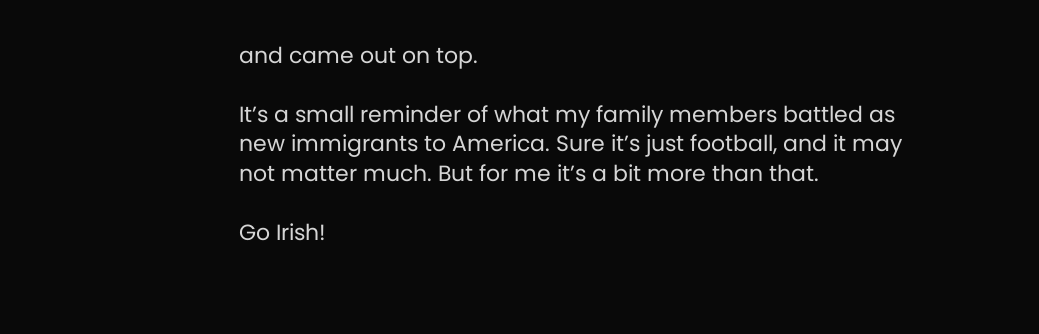and came out on top.

It’s a small reminder of what my family members battled as new immigrants to America. Sure it’s just football, and it may not matter much. But for me it’s a bit more than that.

Go Irish!